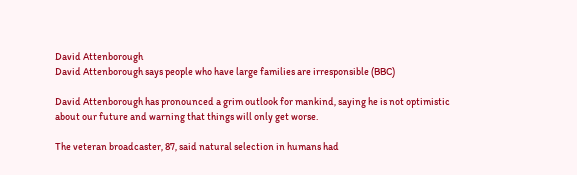David Attenborough
David Attenborough says people who have large families are irresponsible (BBC)

David Attenborough has pronounced a grim outlook for mankind, saying he is not optimistic about our future and warning that things will only get worse.

The veteran broadcaster, 87, said natural selection in humans had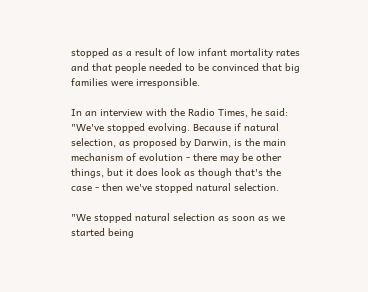stopped as a result of low infant mortality rates and that people needed to be convinced that big families were irresponsible.

In an interview with the Radio Times, he said: "We've stopped evolving. Because if natural selection, as proposed by Darwin, is the main mechanism of evolution - there may be other things, but it does look as though that's the case - then we've stopped natural selection.

"We stopped natural selection as soon as we started being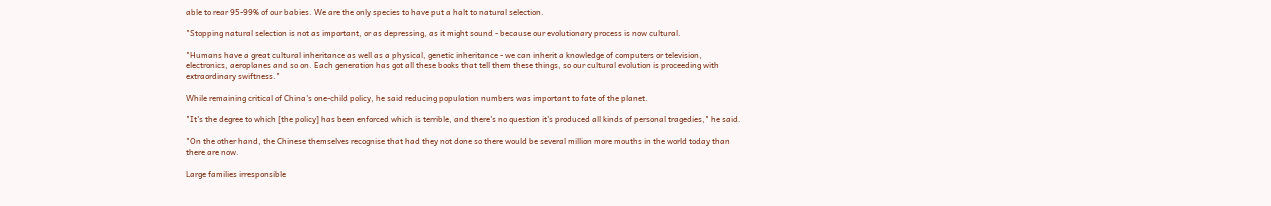able to rear 95-99% of our babies. We are the only species to have put a halt to natural selection.

"Stopping natural selection is not as important, or as depressing, as it might sound - because our evolutionary process is now cultural.

"Humans have a great cultural inheritance as well as a physical, genetic inheritance - we can inherit a knowledge of computers or television, electronics, aeroplanes and so on. Each generation has got all these books that tell them these things, so our cultural evolution is proceeding with extraordinary swiftness."

While remaining critical of China's one-child policy, he said reducing population numbers was important to fate of the planet.

"It's the degree to which [the policy] has been enforced which is terrible, and there's no question it's produced all kinds of personal tragedies," he said.

"On the other hand, the Chinese themselves recognise that had they not done so there would be several million more mouths in the world today than there are now.

Large families irresponsible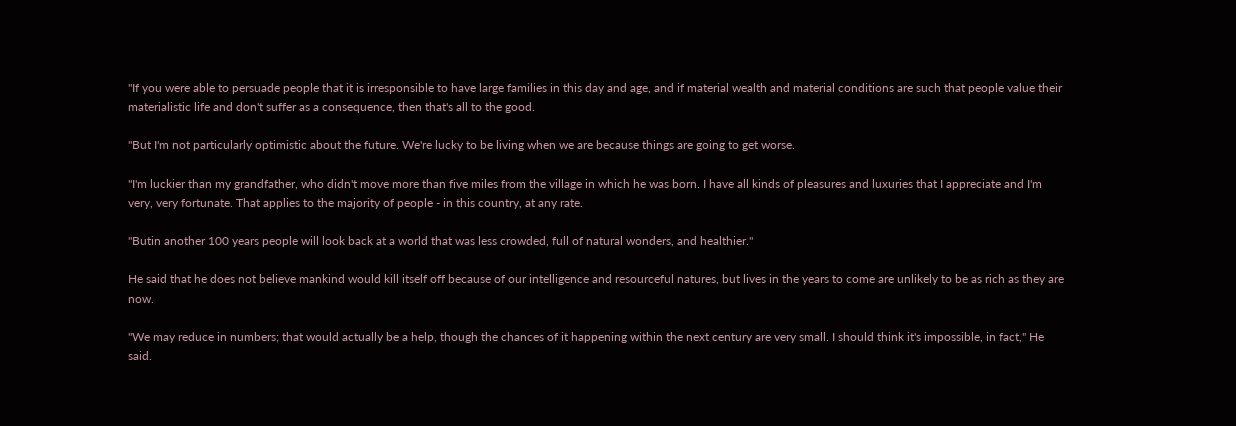"If you were able to persuade people that it is irresponsible to have large families in this day and age, and if material wealth and material conditions are such that people value their materialistic life and don't suffer as a consequence, then that's all to the good.

"But I'm not particularly optimistic about the future. We're lucky to be living when we are because things are going to get worse.

"I'm luckier than my grandfather, who didn't move more than five miles from the village in which he was born. I have all kinds of pleasures and luxuries that I appreciate and I'm very, very fortunate. That applies to the majority of people - in this country, at any rate.

"Butin another 100 years people will look back at a world that was less crowded, full of natural wonders, and healthier."

He said that he does not believe mankind would kill itself off because of our intelligence and resourceful natures, but lives in the years to come are unlikely to be as rich as they are now.

"We may reduce in numbers; that would actually be a help, though the chances of it happening within the next century are very small. I should think it's impossible, in fact," He said.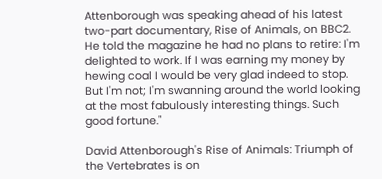Attenborough was speaking ahead of his latest two-part documentary, Rise of Animals, on BBC2. He told the magazine he had no plans to retire: I'm delighted to work. If I was earning my money by hewing coal I would be very glad indeed to stop. But I'm not; I'm swanning around the world looking at the most fabulously interesting things. Such good fortune."

David Attenborough's Rise of Animals: Triumph of the Vertebrates is on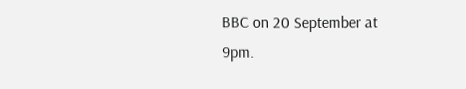BBC on 20 September at 9pm.